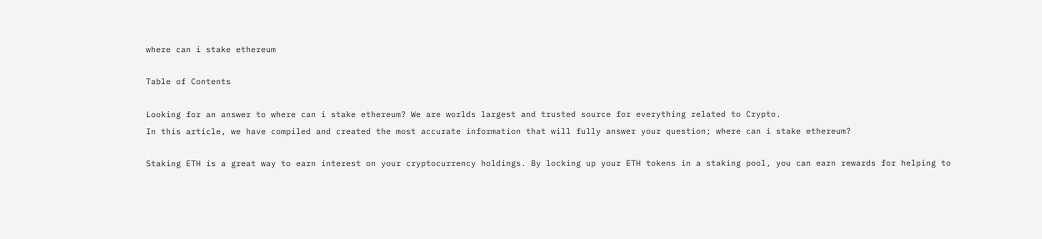where can i stake ethereum

Table of Contents

Looking for an answer to where can i stake ethereum? We are worlds largest and trusted source for everything related to Crypto.
In this article, we have compiled and created the most accurate information that will fully answer your question; where can i stake ethereum?

Staking ETH is a great way to earn interest on your cryptocurrency holdings. By locking up your ETH tokens in a staking pool, you can earn rewards for helping to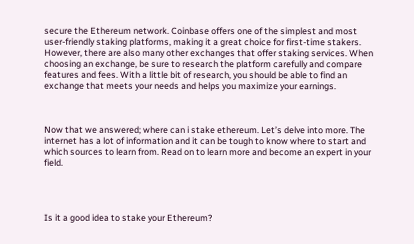secure the Ethereum network. Coinbase offers one of the simplest and most user-friendly staking platforms, making it a great choice for first-time stakers. However, there are also many other exchanges that offer staking services. When choosing an exchange, be sure to research the platform carefully and compare features and fees. With a little bit of research, you should be able to find an exchange that meets your needs and helps you maximize your earnings.



Now that we answered; where can i stake ethereum. Let’s delve into more. The internet has a lot of information and it can be tough to know where to start and which sources to learn from. Read on to learn more and become an expert in your field.




Is it a good idea to stake your Ethereum?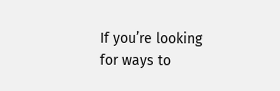If you’re looking for ways to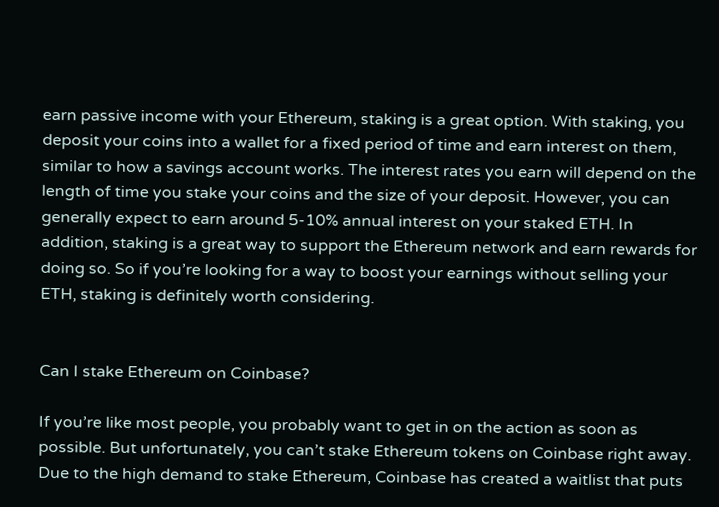earn passive income with your Ethereum, staking is a great option. With staking, you deposit your coins into a wallet for a fixed period of time and earn interest on them, similar to how a savings account works. The interest rates you earn will depend on the length of time you stake your coins and the size of your deposit. However, you can generally expect to earn around 5-10% annual interest on your staked ETH. In addition, staking is a great way to support the Ethereum network and earn rewards for doing so. So if you’re looking for a way to boost your earnings without selling your ETH, staking is definitely worth considering.


Can I stake Ethereum on Coinbase?

If you’re like most people, you probably want to get in on the action as soon as possible. But unfortunately, you can’t stake Ethereum tokens on Coinbase right away. Due to the high demand to stake Ethereum, Coinbase has created a waitlist that puts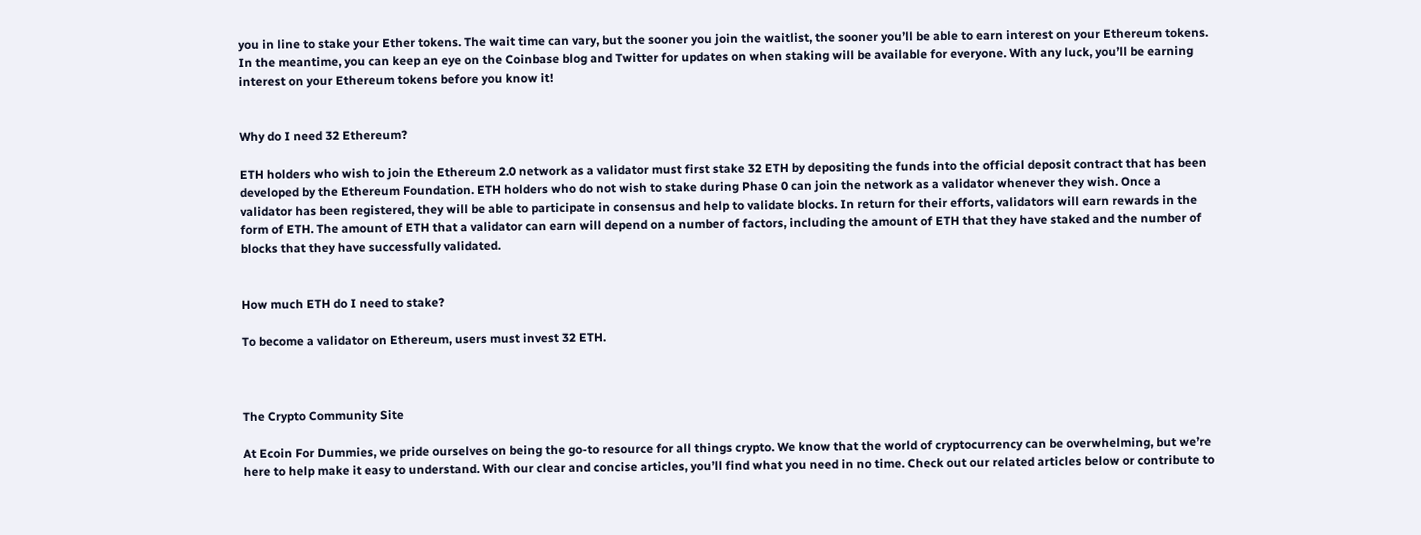you in line to stake your Ether tokens. The wait time can vary, but the sooner you join the waitlist, the sooner you’ll be able to earn interest on your Ethereum tokens. In the meantime, you can keep an eye on the Coinbase blog and Twitter for updates on when staking will be available for everyone. With any luck, you’ll be earning interest on your Ethereum tokens before you know it!


Why do I need 32 Ethereum?

ETH holders who wish to join the Ethereum 2.0 network as a validator must first stake 32 ETH by depositing the funds into the official deposit contract that has been developed by the Ethereum Foundation. ETH holders who do not wish to stake during Phase 0 can join the network as a validator whenever they wish. Once a validator has been registered, they will be able to participate in consensus and help to validate blocks. In return for their efforts, validators will earn rewards in the form of ETH. The amount of ETH that a validator can earn will depend on a number of factors, including the amount of ETH that they have staked and the number of blocks that they have successfully validated.


How much ETH do I need to stake?

To become a validator on Ethereum, users must invest 32 ETH.



The Crypto Community Site

At Ecoin For Dummies, we pride ourselves on being the go-to resource for all things crypto. We know that the world of cryptocurrency can be overwhelming, but we’re here to help make it easy to understand. With our clear and concise articles, you’ll find what you need in no time. Check out our related articles below or contribute to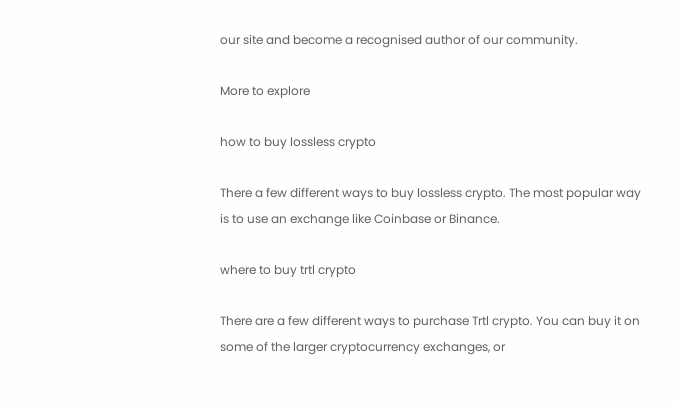our site and become a recognised author of our community.

More to explore

how to buy lossless crypto

There a few different ways to buy lossless crypto. The most popular way is to use an exchange like Coinbase or Binance.

where to buy trtl crypto

There are a few different ways to purchase Trtl crypto. You can buy it on some of the larger cryptocurrency exchanges, or